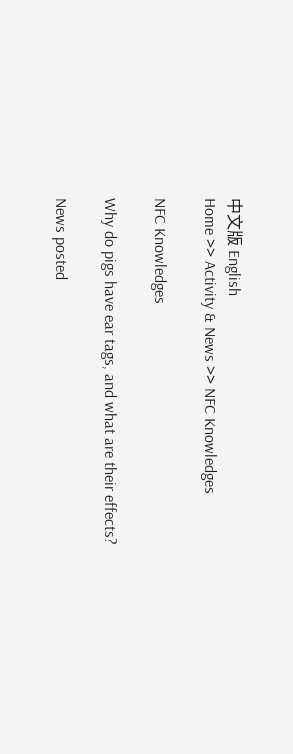中文版 English
Home >> Activity & News >> NFC Knowledges

NFC Knowledges

Why do pigs have ear tags, and what are their effects?

News posted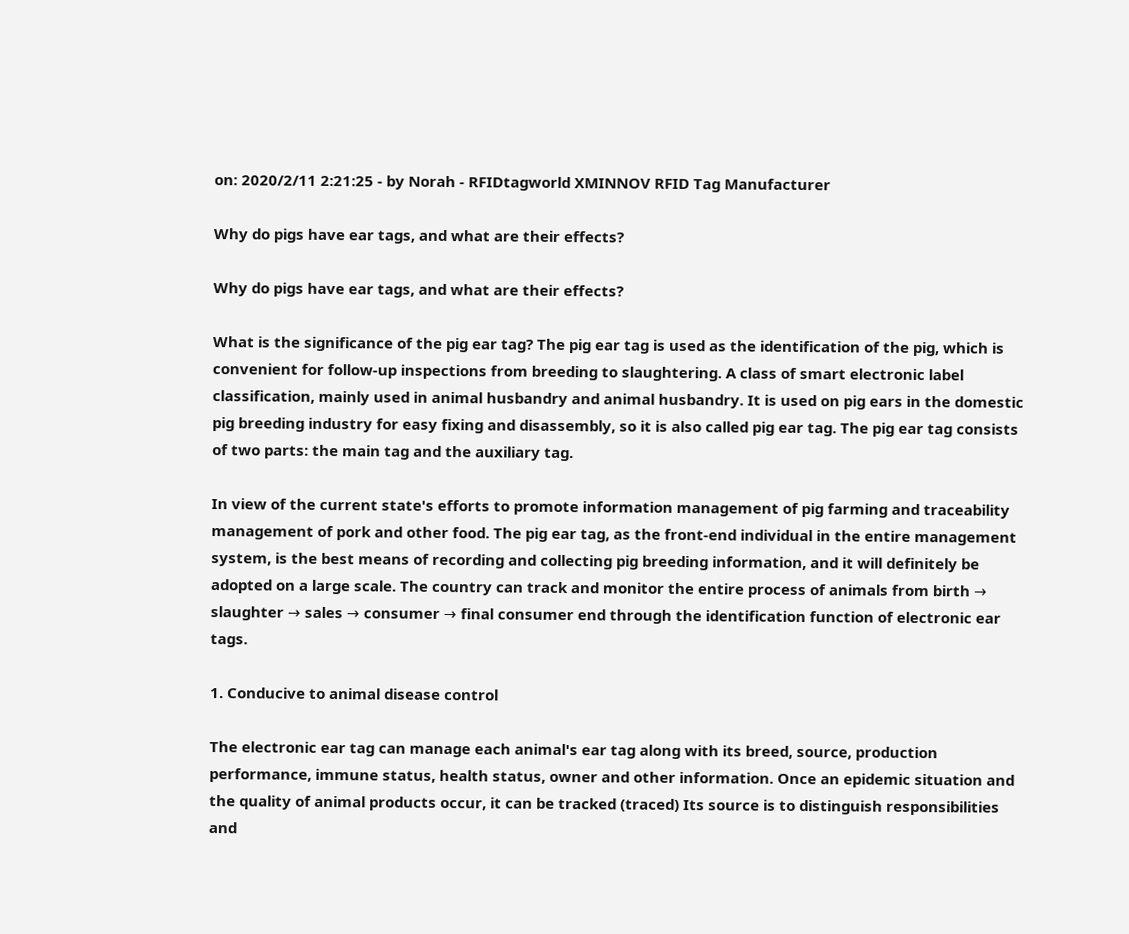on: 2020/2/11 2:21:25 - by Norah - RFIDtagworld XMINNOV RFID Tag Manufacturer

Why do pigs have ear tags, and what are their effects?

Why do pigs have ear tags, and what are their effects?

What is the significance of the pig ear tag? The pig ear tag is used as the identification of the pig, which is convenient for follow-up inspections from breeding to slaughtering. A class of smart electronic label classification, mainly used in animal husbandry and animal husbandry. It is used on pig ears in the domestic pig breeding industry for easy fixing and disassembly, so it is also called pig ear tag. The pig ear tag consists of two parts: the main tag and the auxiliary tag.

In view of the current state's efforts to promote information management of pig farming and traceability management of pork and other food. The pig ear tag, as the front-end individual in the entire management system, is the best means of recording and collecting pig breeding information, and it will definitely be adopted on a large scale. The country can track and monitor the entire process of animals from birth → slaughter → sales → consumer → final consumer end through the identification function of electronic ear tags.

1. Conducive to animal disease control

The electronic ear tag can manage each animal's ear tag along with its breed, source, production performance, immune status, health status, owner and other information. Once an epidemic situation and the quality of animal products occur, it can be tracked (traced) Its source is to distinguish responsibilities and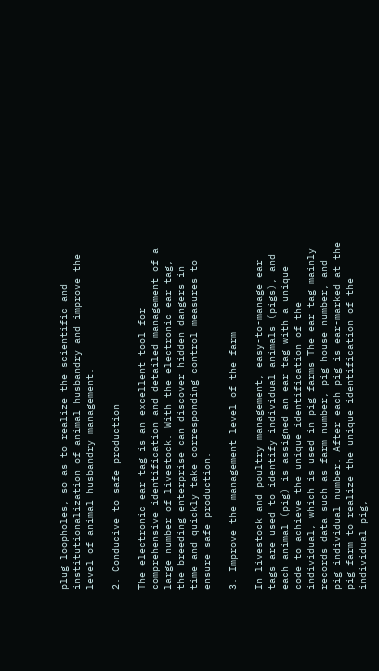plug loopholes, so as to realize the scientific and institutionalization of animal husbandry and improve the level of animal husbandry management.

2. Conducive to safe production

The electronic ear tag is an excellent tool for comprehensive identification and detailed management of a large number of livestock. With the electronic ear tag, the breeding enterprise can discover hidden dangers in time and quickly take corresponding control measures to ensure safe production.

3. Improve the management level of the farm

In livestock and poultry management, easy-to-manage ear tags are used to identify individual animals (pigs), and each animal (pig) is assigned an ear tag with a unique code to achieve the unique identification of the individual, which is used in pig farms The ear tag mainly records data such as farm number, pig house number, and pig individual number. After each pig is ear-marked at the pig farm to realize the unique identification of the individual pig,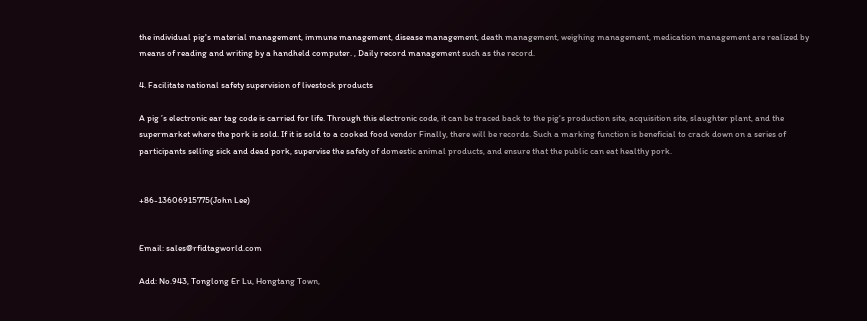the individual pig's material management, immune management, disease management, death management, weighing management, medication management are realized by means of reading and writing by a handheld computer. , Daily record management such as the record.

4. Facilitate national safety supervision of livestock products

A pig ’s electronic ear tag code is carried for life. Through this electronic code, it can be traced back to the pig's production site, acquisition site, slaughter plant, and the supermarket where the pork is sold. If it is sold to a cooked food vendor Finally, there will be records. Such a marking function is beneficial to crack down on a series of participants selling sick and dead pork, supervise the safety of domestic animal products, and ensure that the public can eat healthy pork.


+86-13606915775(John Lee)


Email: sales@rfidtagworld.com

Add: No.943, Tonglong Er Lu, Hongtang Town,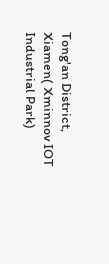Tong'an District, Xiamen( Xminnov IOT Industrial Park)